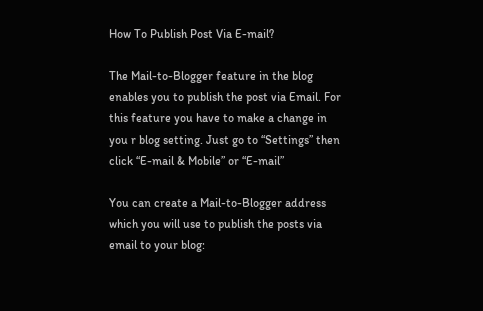How To Publish Post Via E-mail?

The Mail-to-Blogger feature in the blog enables you to publish the post via Email. For this feature you have to make a change in you r blog setting. Just go to “Settings” then click “E-mail & Mobile” or “E-mail”

You can create a Mail-to-Blogger address which you will use to publish the posts via email to your blog: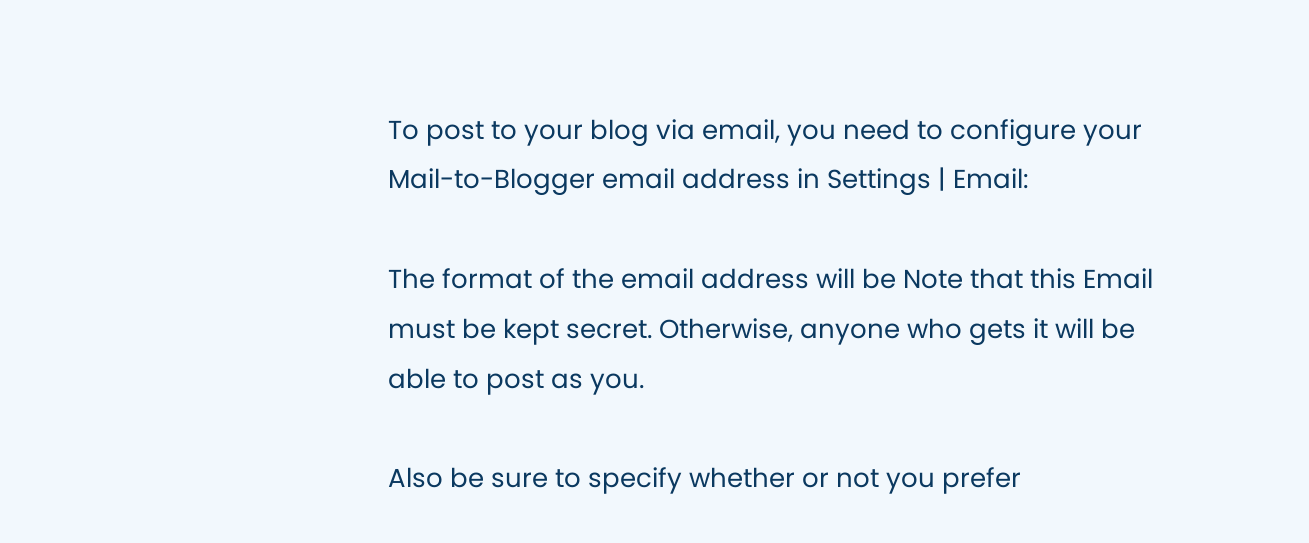To post to your blog via email, you need to configure your Mail-to-Blogger email address in Settings | Email:

The format of the email address will be Note that this Email must be kept secret. Otherwise, anyone who gets it will be able to post as you.

Also be sure to specify whether or not you prefer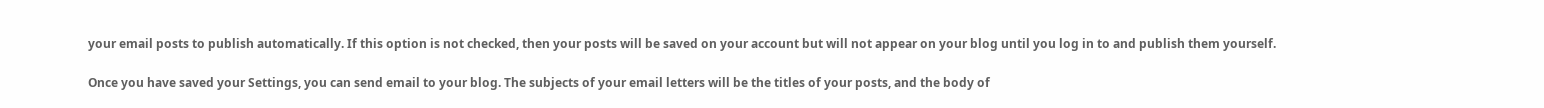your email posts to publish automatically. If this option is not checked, then your posts will be saved on your account but will not appear on your blog until you log in to and publish them yourself.

Once you have saved your Settings, you can send email to your blog. The subjects of your email letters will be the titles of your posts, and the body of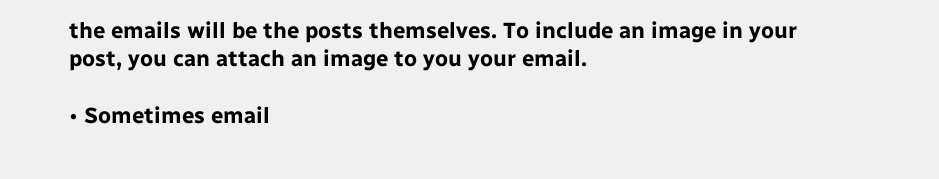the emails will be the posts themselves. To include an image in your post, you can attach an image to you your email.

• Sometimes email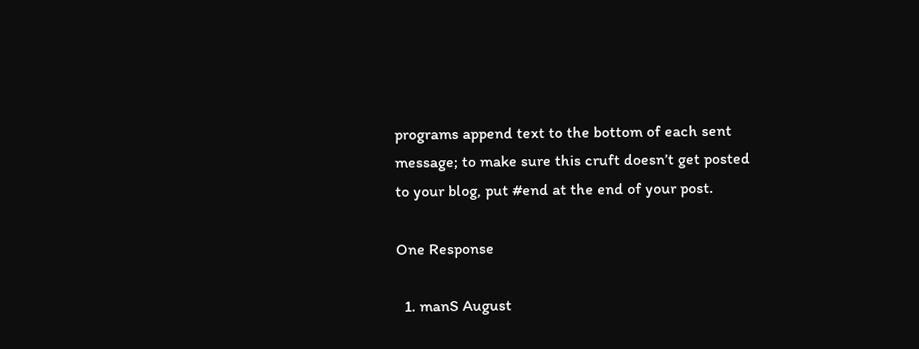programs append text to the bottom of each sent message; to make sure this cruft doesn’t get posted to your blog, put #end at the end of your post.

One Response

  1. manS August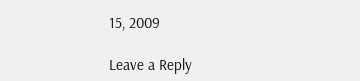15, 2009

Leave a Reply